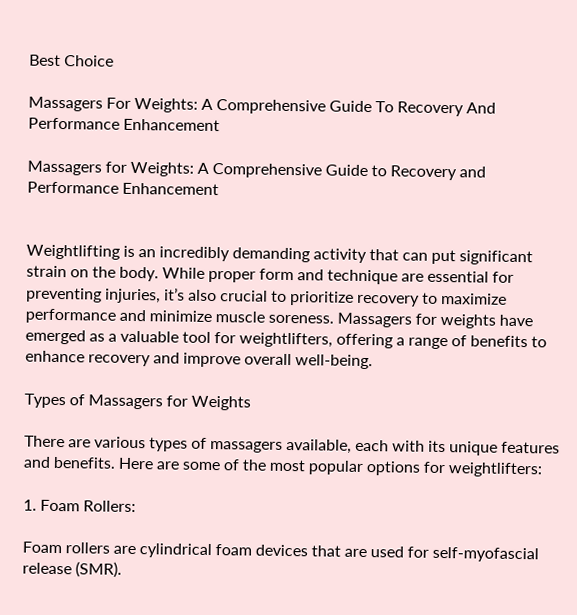Best Choice

Massagers For Weights: A Comprehensive Guide To Recovery And Performance Enhancement

Massagers for Weights: A Comprehensive Guide to Recovery and Performance Enhancement


Weightlifting is an incredibly demanding activity that can put significant strain on the body. While proper form and technique are essential for preventing injuries, it’s also crucial to prioritize recovery to maximize performance and minimize muscle soreness. Massagers for weights have emerged as a valuable tool for weightlifters, offering a range of benefits to enhance recovery and improve overall well-being.

Types of Massagers for Weights

There are various types of massagers available, each with its unique features and benefits. Here are some of the most popular options for weightlifters:

1. Foam Rollers:

Foam rollers are cylindrical foam devices that are used for self-myofascial release (SMR).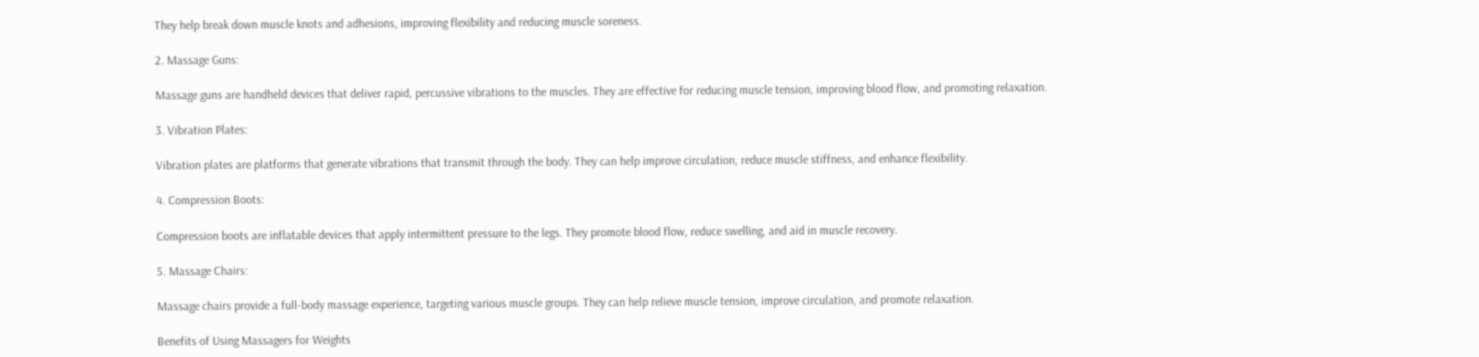They help break down muscle knots and adhesions, improving flexibility and reducing muscle soreness.

2. Massage Guns:

Massage guns are handheld devices that deliver rapid, percussive vibrations to the muscles. They are effective for reducing muscle tension, improving blood flow, and promoting relaxation.

3. Vibration Plates:

Vibration plates are platforms that generate vibrations that transmit through the body. They can help improve circulation, reduce muscle stiffness, and enhance flexibility.

4. Compression Boots:

Compression boots are inflatable devices that apply intermittent pressure to the legs. They promote blood flow, reduce swelling, and aid in muscle recovery.

5. Massage Chairs:

Massage chairs provide a full-body massage experience, targeting various muscle groups. They can help relieve muscle tension, improve circulation, and promote relaxation.

Benefits of Using Massagers for Weights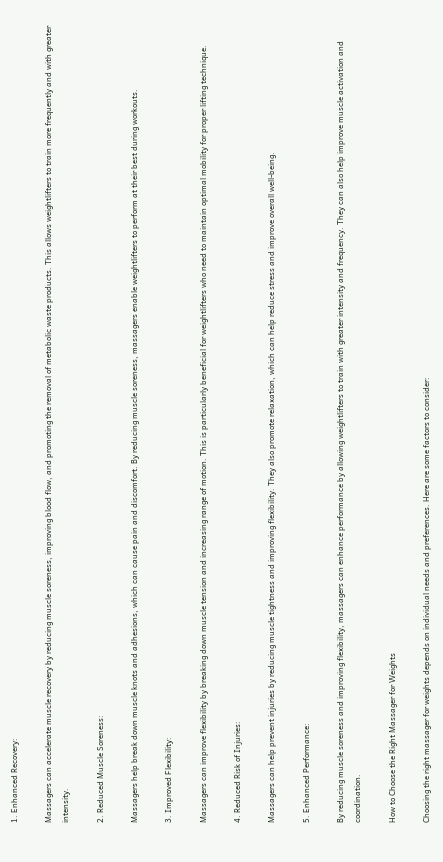1. Enhanced Recovery:

Massagers can accelerate muscle recovery by reducing muscle soreness, improving blood flow, and promoting the removal of metabolic waste products. This allows weightlifters to train more frequently and with greater intensity.

2. Reduced Muscle Soreness:

Massagers help break down muscle knots and adhesions, which can cause pain and discomfort. By reducing muscle soreness, massagers enable weightlifters to perform at their best during workouts.

3. Improved Flexibility:

Massagers can improve flexibility by breaking down muscle tension and increasing range of motion. This is particularly beneficial for weightlifters who need to maintain optimal mobility for proper lifting technique.

4. Reduced Risk of Injuries:

Massagers can help prevent injuries by reducing muscle tightness and improving flexibility. They also promote relaxation, which can help reduce stress and improve overall well-being.

5. Enhanced Performance:

By reducing muscle soreness and improving flexibility, massagers can enhance performance by allowing weightlifters to train with greater intensity and frequency. They can also help improve muscle activation and coordination.

How to Choose the Right Massager for Weights

Choosing the right massager for weights depends on individual needs and preferences. Here are some factors to consider: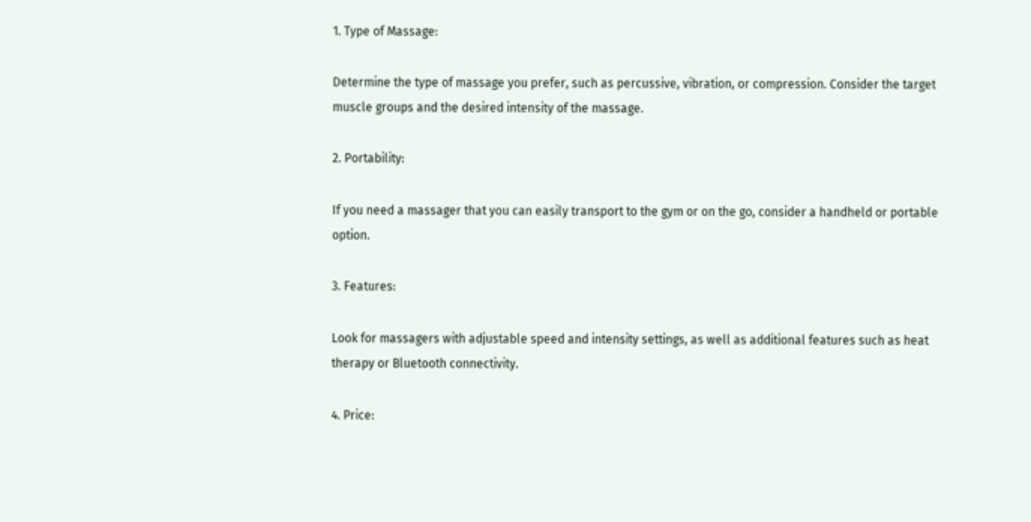1. Type of Massage:

Determine the type of massage you prefer, such as percussive, vibration, or compression. Consider the target muscle groups and the desired intensity of the massage.

2. Portability:

If you need a massager that you can easily transport to the gym or on the go, consider a handheld or portable option.

3. Features:

Look for massagers with adjustable speed and intensity settings, as well as additional features such as heat therapy or Bluetooth connectivity.

4. Price: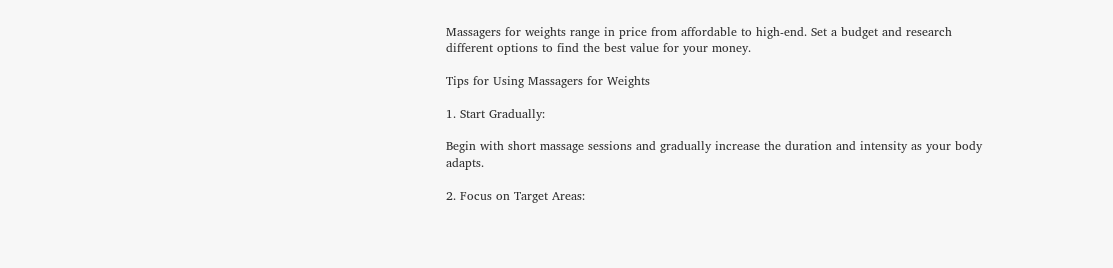Massagers for weights range in price from affordable to high-end. Set a budget and research different options to find the best value for your money.

Tips for Using Massagers for Weights

1. Start Gradually:

Begin with short massage sessions and gradually increase the duration and intensity as your body adapts.

2. Focus on Target Areas: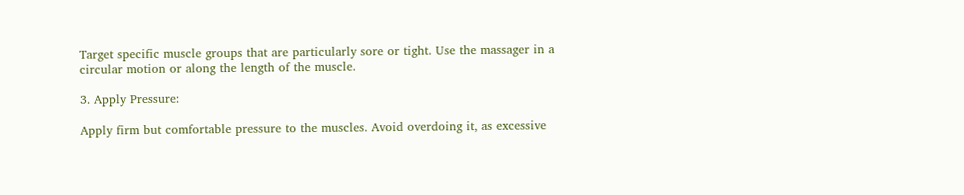Target specific muscle groups that are particularly sore or tight. Use the massager in a circular motion or along the length of the muscle.

3. Apply Pressure:

Apply firm but comfortable pressure to the muscles. Avoid overdoing it, as excessive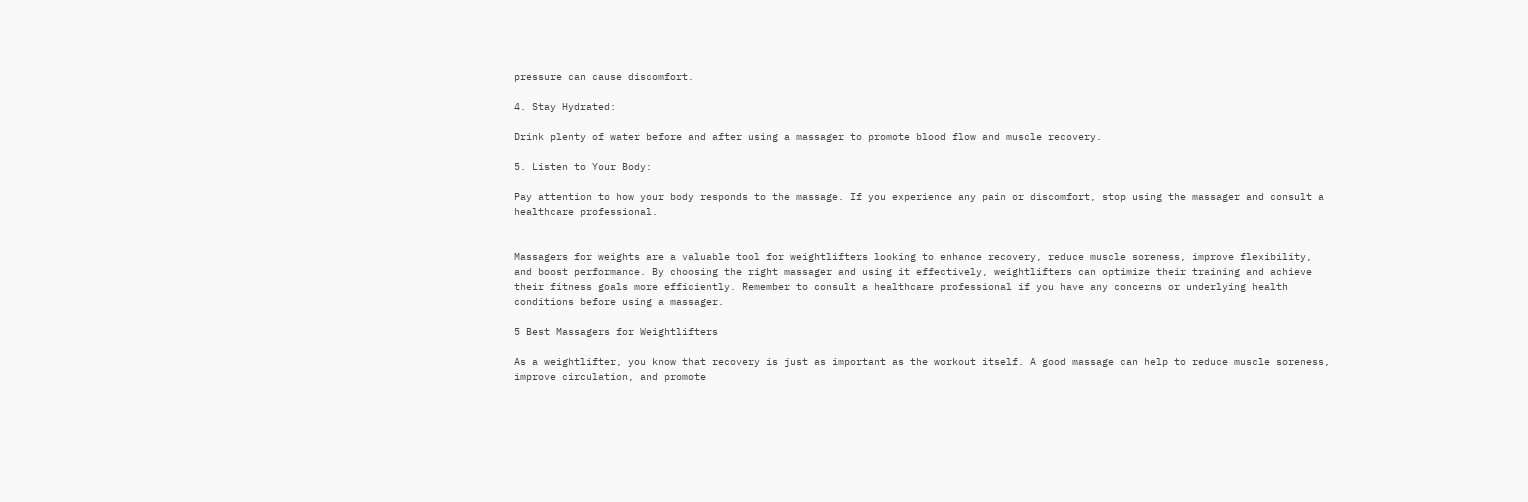pressure can cause discomfort.

4. Stay Hydrated:

Drink plenty of water before and after using a massager to promote blood flow and muscle recovery.

5. Listen to Your Body:

Pay attention to how your body responds to the massage. If you experience any pain or discomfort, stop using the massager and consult a healthcare professional.


Massagers for weights are a valuable tool for weightlifters looking to enhance recovery, reduce muscle soreness, improve flexibility, and boost performance. By choosing the right massager and using it effectively, weightlifters can optimize their training and achieve their fitness goals more efficiently. Remember to consult a healthcare professional if you have any concerns or underlying health conditions before using a massager.

5 Best Massagers for Weightlifters

As a weightlifter, you know that recovery is just as important as the workout itself. A good massage can help to reduce muscle soreness, improve circulation, and promote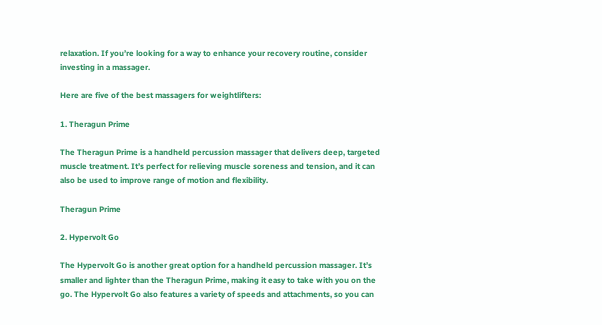relaxation. If you’re looking for a way to enhance your recovery routine, consider investing in a massager.

Here are five of the best massagers for weightlifters:

1. Theragun Prime

The Theragun Prime is a handheld percussion massager that delivers deep, targeted muscle treatment. It’s perfect for relieving muscle soreness and tension, and it can also be used to improve range of motion and flexibility.

Theragun Prime

2. Hypervolt Go

The Hypervolt Go is another great option for a handheld percussion massager. It’s smaller and lighter than the Theragun Prime, making it easy to take with you on the go. The Hypervolt Go also features a variety of speeds and attachments, so you can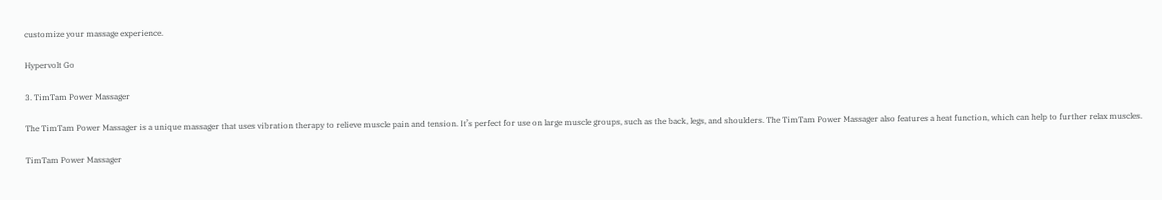customize your massage experience.

Hypervolt Go

3. TimTam Power Massager

The TimTam Power Massager is a unique massager that uses vibration therapy to relieve muscle pain and tension. It’s perfect for use on large muscle groups, such as the back, legs, and shoulders. The TimTam Power Massager also features a heat function, which can help to further relax muscles.

TimTam Power Massager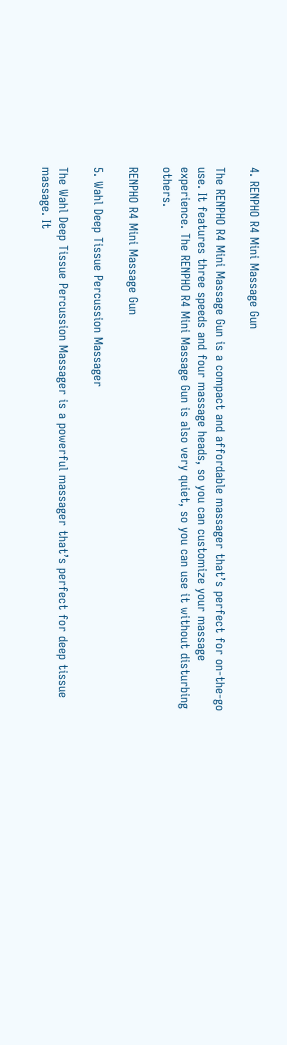4. RENPHO R4 Mini Massage Gun

The RENPHO R4 Mini Massage Gun is a compact and affordable massager that’s perfect for on-the-go use. It features three speeds and four massage heads, so you can customize your massage experience. The RENPHO R4 Mini Massage Gun is also very quiet, so you can use it without disturbing others.

RENPHO R4 Mini Massage Gun

5. Wahl Deep Tissue Percussion Massager

The Wahl Deep Tissue Percussion Massager is a powerful massager that’s perfect for deep tissue massage. It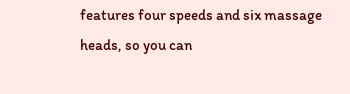features four speeds and six massage heads, so you can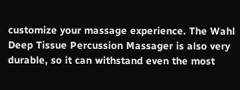customize your massage experience. The Wahl Deep Tissue Percussion Massager is also very durable, so it can withstand even the most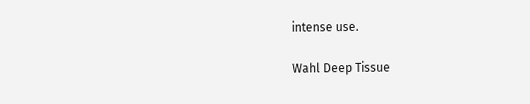intense use.

Wahl Deep Tissue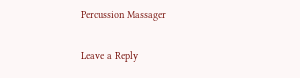Percussion Massager

Leave a Reply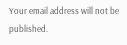Your email address will not be published.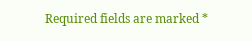Required fields are marked *